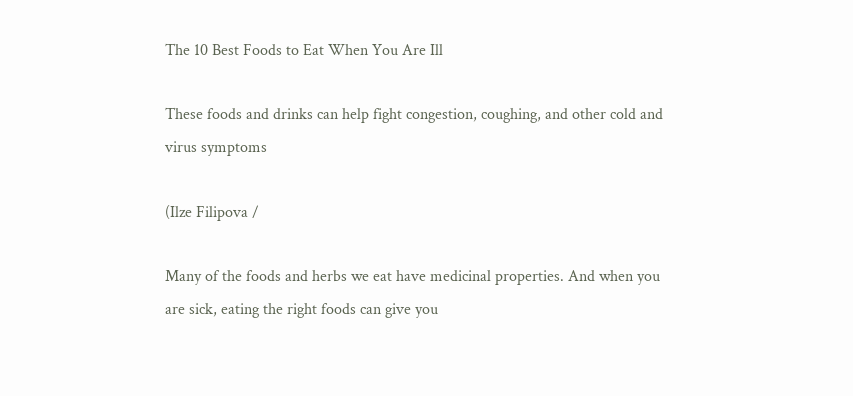The 10 Best Foods to Eat When You Are Ill

These foods and drinks can help fight congestion, coughing, and other cold and virus symptoms

(Ilze Filipova /

Many of the foods and herbs we eat have medicinal properties. And when you are sick, eating the right foods can give you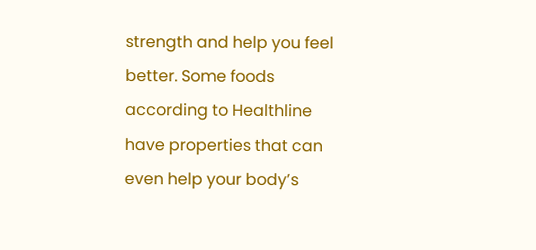strength and help you feel better. Some foods according to Healthline have properties that can even help your body’s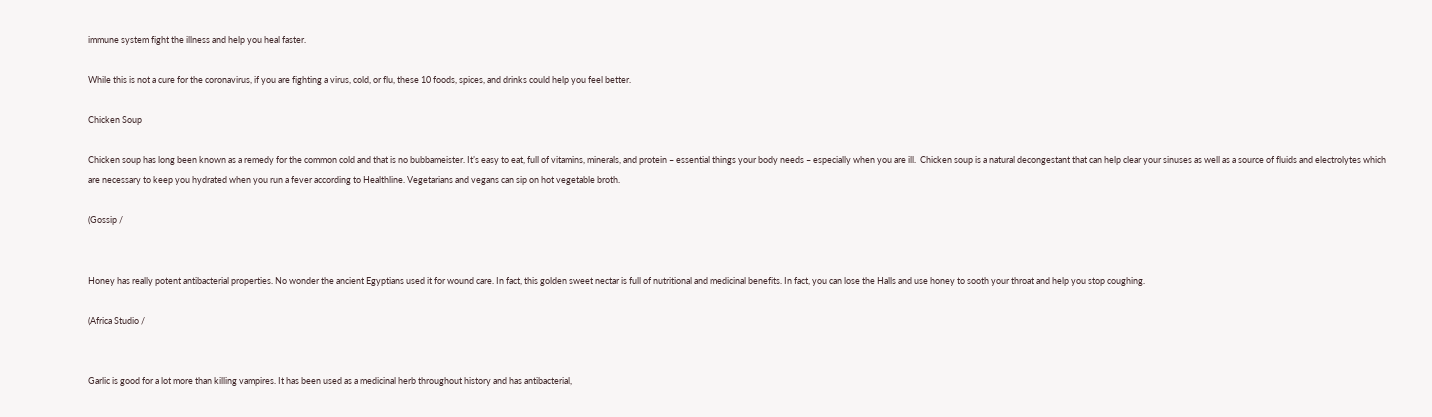immune system fight the illness and help you heal faster.

While this is not a cure for the coronavirus, if you are fighting a virus, cold, or flu, these 10 foods, spices, and drinks could help you feel better.

Chicken Soup

Chicken soup has long been known as a remedy for the common cold and that is no bubbameister. It’s easy to eat, full of vitamins, minerals, and protein – essential things your body needs – especially when you are ill.  Chicken soup is a natural decongestant that can help clear your sinuses as well as a source of fluids and electrolytes which are necessary to keep you hydrated when you run a fever according to Healthline. Vegetarians and vegans can sip on hot vegetable broth.

(Gossip /


Honey has really potent antibacterial properties. No wonder the ancient Egyptians used it for wound care. In fact, this golden sweet nectar is full of nutritional and medicinal benefits. In fact, you can lose the Halls and use honey to sooth your throat and help you stop coughing.

(Africa Studio /


Garlic is good for a lot more than killing vampires. It has been used as a medicinal herb throughout history and has antibacterial,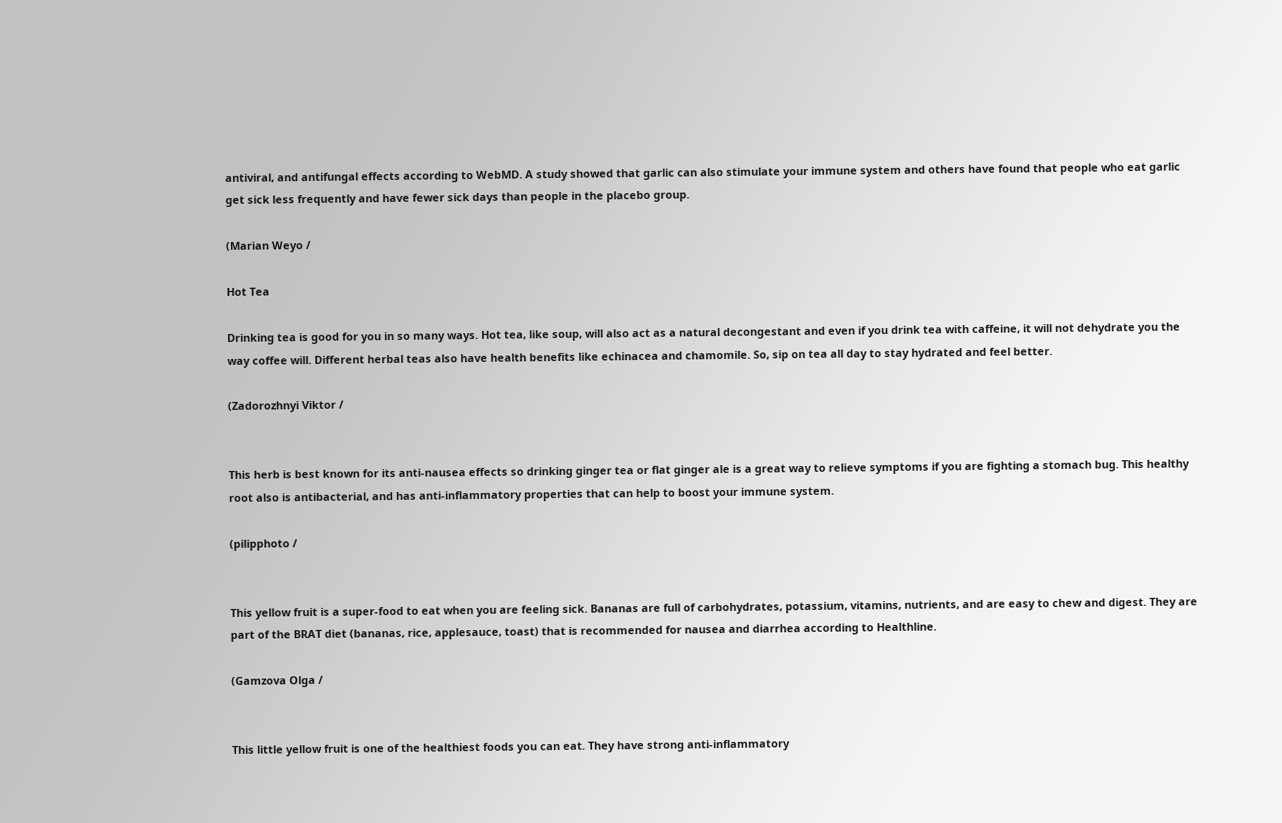antiviral, and antifungal effects according to WebMD. A study showed that garlic can also stimulate your immune system and others have found that people who eat garlic get sick less frequently and have fewer sick days than people in the placebo group.

(Marian Weyo /

Hot Tea

Drinking tea is good for you in so many ways. Hot tea, like soup, will also act as a natural decongestant and even if you drink tea with caffeine, it will not dehydrate you the way coffee will. Different herbal teas also have health benefits like echinacea and chamomile. So, sip on tea all day to stay hydrated and feel better.

(Zadorozhnyi Viktor /


This herb is best known for its anti-nausea effects so drinking ginger tea or flat ginger ale is a great way to relieve symptoms if you are fighting a stomach bug. This healthy root also is antibacterial, and has anti-inflammatory properties that can help to boost your immune system.

(pilipphoto /


This yellow fruit is a super-food to eat when you are feeling sick. Bananas are full of carbohydrates, potassium, vitamins, nutrients, and are easy to chew and digest. They are part of the BRAT diet (bananas, rice, applesauce, toast) that is recommended for nausea and diarrhea according to Healthline.

(Gamzova Olga /


This little yellow fruit is one of the healthiest foods you can eat. They have strong anti-inflammatory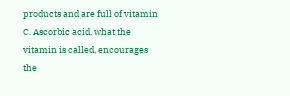products and are full of vitamin C. Ascorbic acid, what the vitamin is called, encourages the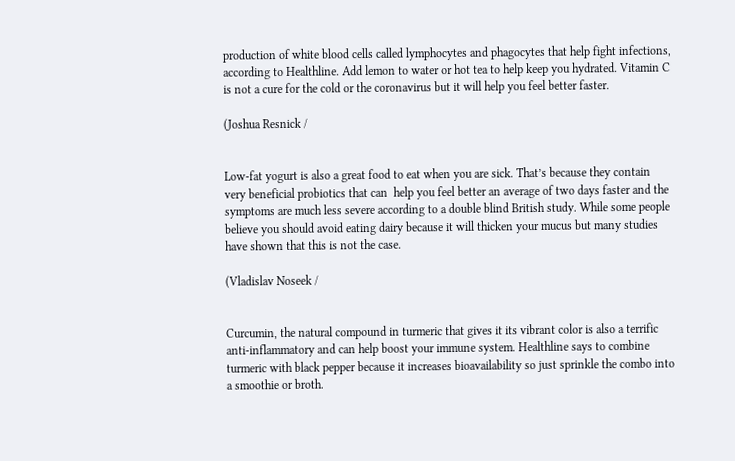production of white blood cells called lymphocytes and phagocytes that help fight infections, according to Healthline. Add lemon to water or hot tea to help keep you hydrated. Vitamin C is not a cure for the cold or the coronavirus but it will help you feel better faster.

(Joshua Resnick /


Low-fat yogurt is also a great food to eat when you are sick. That’s because they contain very beneficial probiotics that can  help you feel better an average of two days faster and the symptoms are much less severe according to a double blind British study. While some people believe you should avoid eating dairy because it will thicken your mucus but many studies have shown that this is not the case.

(Vladislav Noseek /


Curcumin, the natural compound in turmeric that gives it its vibrant color is also a terrific anti-inflammatory and can help boost your immune system. Healthline says to combine turmeric with black pepper because it increases bioavailability so just sprinkle the combo into a smoothie or broth.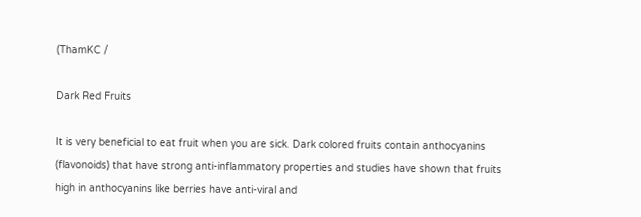(ThamKC /

Dark Red Fruits

It is very beneficial to eat fruit when you are sick. Dark colored fruits contain anthocyanins (flavonoids) that have strong anti-inflammatory properties and studies have shown that fruits high in anthocyanins like berries have anti-viral and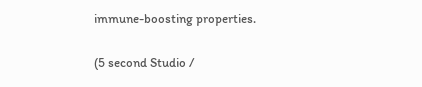immune-boosting properties.

(5 second Studio /